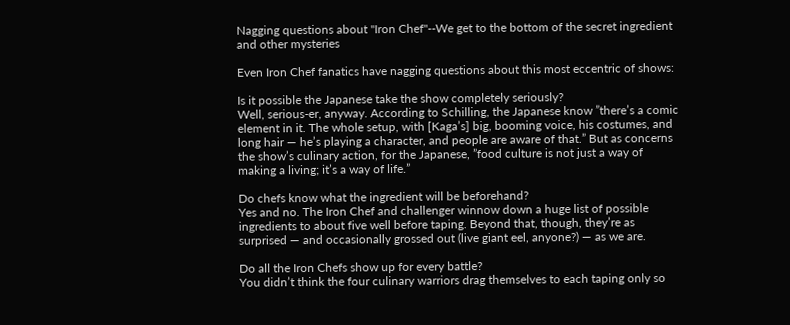Nagging questions about ''Iron Chef''--We get to the bottom of the secret ingredient and other mysteries

Even Iron Chef fanatics have nagging questions about this most eccentric of shows:

Is it possible the Japanese take the show completely seriously?
Well, serious-er, anyway. According to Schilling, the Japanese know ”there’s a comic element in it. The whole setup, with [Kaga’s] big, booming voice, his costumes, and long hair — he’s playing a character, and people are aware of that.” But as concerns the show’s culinary action, for the Japanese, ”food culture is not just a way of making a living; it’s a way of life.”

Do chefs know what the ingredient will be beforehand?
Yes and no. The Iron Chef and challenger winnow down a huge list of possible ingredients to about five well before taping. Beyond that, though, they’re as surprised — and occasionally grossed out (live giant eel, anyone?) — as we are.

Do all the Iron Chefs show up for every battle?
You didn’t think the four culinary warriors drag themselves to each taping only so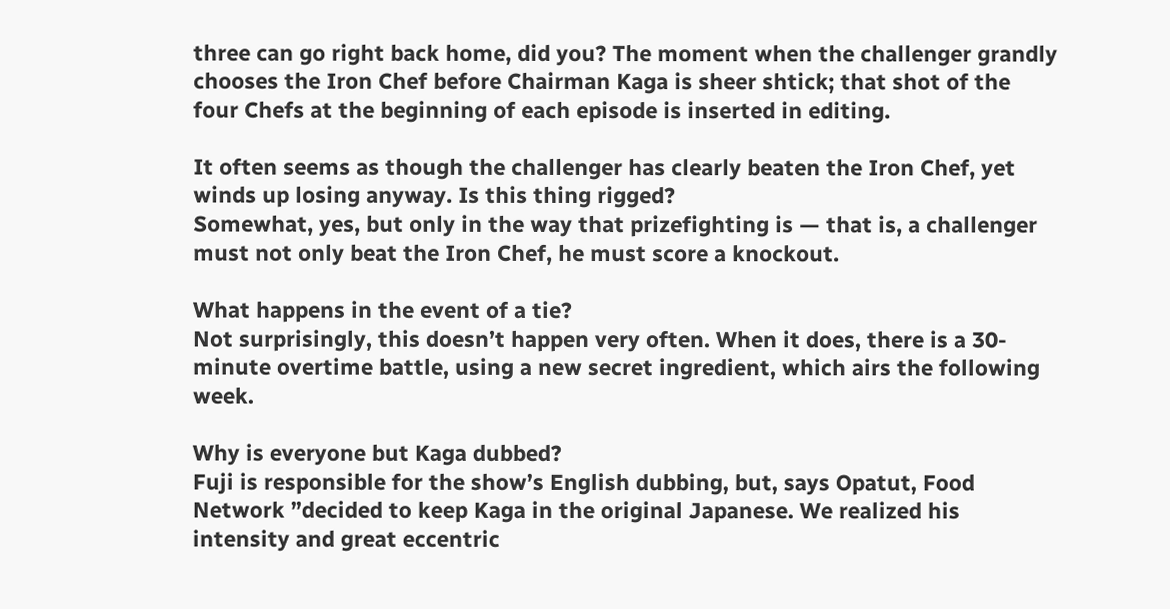three can go right back home, did you? The moment when the challenger grandly chooses the Iron Chef before Chairman Kaga is sheer shtick; that shot of the four Chefs at the beginning of each episode is inserted in editing.

It often seems as though the challenger has clearly beaten the Iron Chef, yet winds up losing anyway. Is this thing rigged?
Somewhat, yes, but only in the way that prizefighting is — that is, a challenger must not only beat the Iron Chef, he must score a knockout.

What happens in the event of a tie?
Not surprisingly, this doesn’t happen very often. When it does, there is a 30-minute overtime battle, using a new secret ingredient, which airs the following week.

Why is everyone but Kaga dubbed?
Fuji is responsible for the show’s English dubbing, but, says Opatut, Food Network ”decided to keep Kaga in the original Japanese. We realized his intensity and great eccentric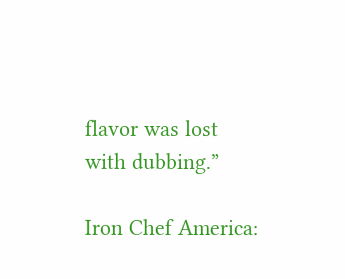flavor was lost with dubbing.”

Iron Chef America: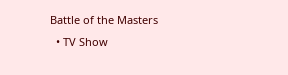Battle of the Masters
  • TV Show